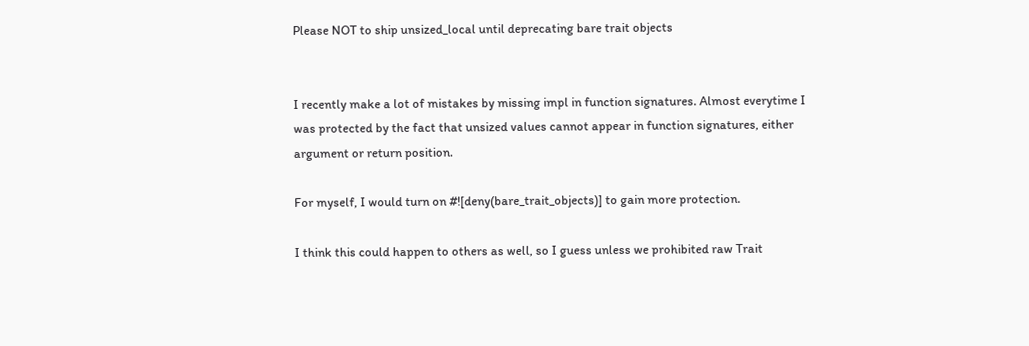Please NOT to ship unsized_local until deprecating bare trait objects


I recently make a lot of mistakes by missing impl in function signatures. Almost everytime I was protected by the fact that unsized values cannot appear in function signatures, either argument or return position.

For myself, I would turn on #![deny(bare_trait_objects)] to gain more protection.

I think this could happen to others as well, so I guess unless we prohibited raw Trait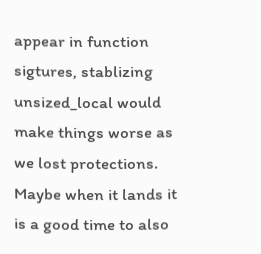appear in function sigtures, stablizing unsized_local would make things worse as we lost protections. Maybe when it lands it is a good time to also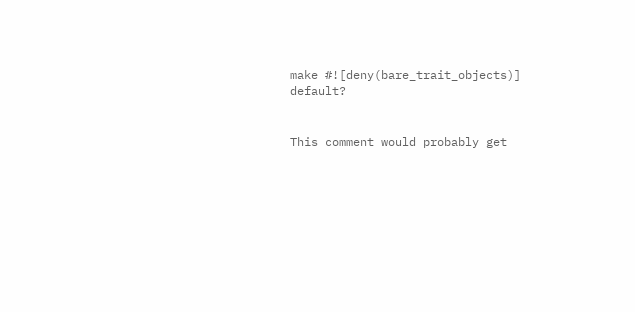make #![deny(bare_trait_objects)] default?


This comment would probably get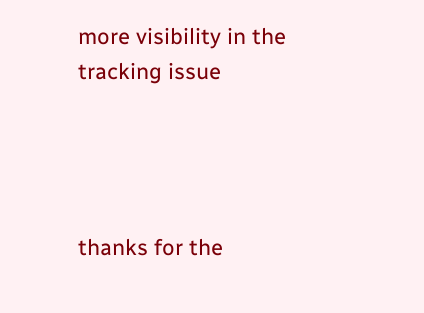more visibility in the tracking issue




thanks for the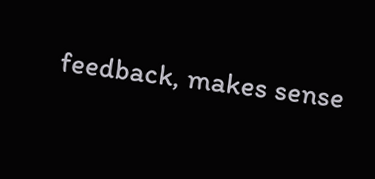feedback, makes sense